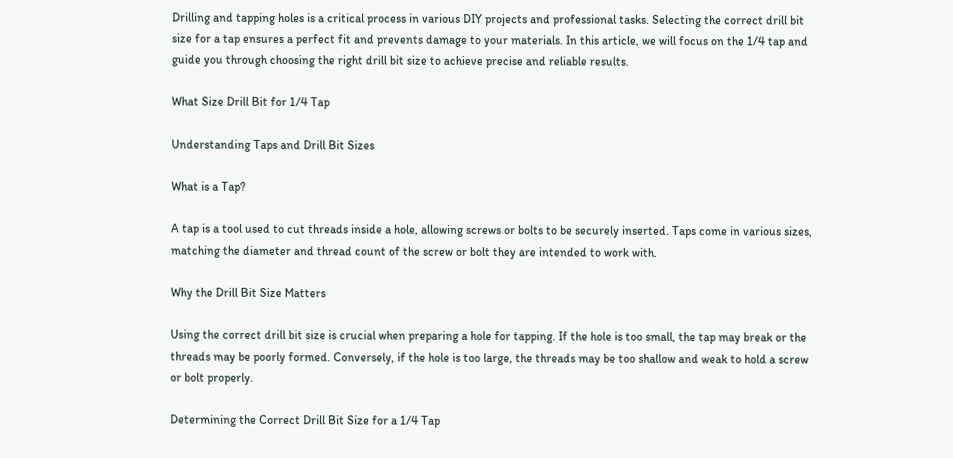Drilling and tapping holes is a critical process in various DIY projects and professional tasks. Selecting the correct drill bit size for a tap ensures a perfect fit and prevents damage to your materials. In this article, we will focus on the 1/4 tap and guide you through choosing the right drill bit size to achieve precise and reliable results.

What Size Drill Bit for 1/4 Tap

Understanding Taps and Drill Bit Sizes

What is a Tap?

A tap is a tool used to cut threads inside a hole, allowing screws or bolts to be securely inserted. Taps come in various sizes, matching the diameter and thread count of the screw or bolt they are intended to work with.

Why the Drill Bit Size Matters

Using the correct drill bit size is crucial when preparing a hole for tapping. If the hole is too small, the tap may break or the threads may be poorly formed. Conversely, if the hole is too large, the threads may be too shallow and weak to hold a screw or bolt properly.

Determining the Correct Drill Bit Size for a 1/4 Tap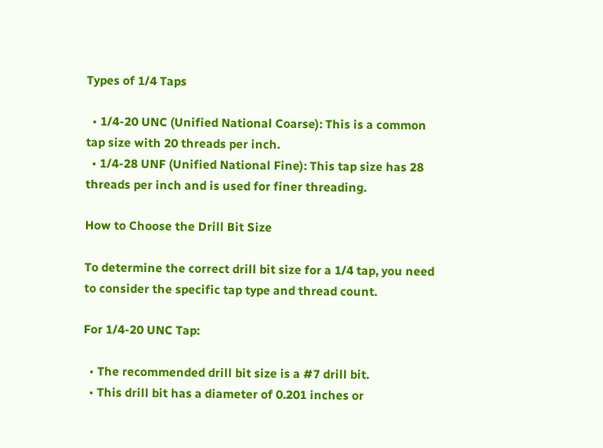Types of 1/4 Taps

  • 1/4-20 UNC (Unified National Coarse): This is a common tap size with 20 threads per inch.
  • 1/4-28 UNF (Unified National Fine): This tap size has 28 threads per inch and is used for finer threading.

How to Choose the Drill Bit Size

To determine the correct drill bit size for a 1/4 tap, you need to consider the specific tap type and thread count.

For 1/4-20 UNC Tap:

  • The recommended drill bit size is a #7 drill bit.
  • This drill bit has a diameter of 0.201 inches or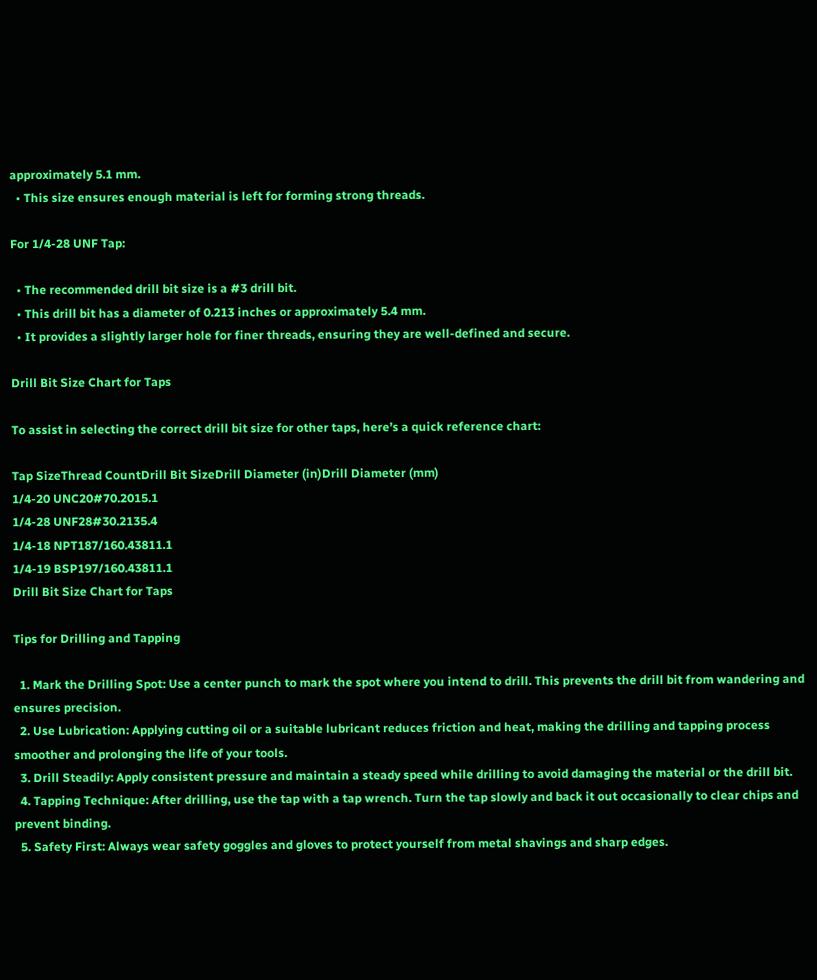approximately 5.1 mm.
  • This size ensures enough material is left for forming strong threads.

For 1/4-28 UNF Tap:

  • The recommended drill bit size is a #3 drill bit.
  • This drill bit has a diameter of 0.213 inches or approximately 5.4 mm.
  • It provides a slightly larger hole for finer threads, ensuring they are well-defined and secure.

Drill Bit Size Chart for Taps

To assist in selecting the correct drill bit size for other taps, here’s a quick reference chart:

Tap SizeThread CountDrill Bit SizeDrill Diameter (in)Drill Diameter (mm)
1/4-20 UNC20#70.2015.1
1/4-28 UNF28#30.2135.4
1/4-18 NPT187/160.43811.1
1/4-19 BSP197/160.43811.1
Drill Bit Size Chart for Taps

Tips for Drilling and Tapping

  1. Mark the Drilling Spot: Use a center punch to mark the spot where you intend to drill. This prevents the drill bit from wandering and ensures precision.
  2. Use Lubrication: Applying cutting oil or a suitable lubricant reduces friction and heat, making the drilling and tapping process smoother and prolonging the life of your tools.
  3. Drill Steadily: Apply consistent pressure and maintain a steady speed while drilling to avoid damaging the material or the drill bit.
  4. Tapping Technique: After drilling, use the tap with a tap wrench. Turn the tap slowly and back it out occasionally to clear chips and prevent binding.
  5. Safety First: Always wear safety goggles and gloves to protect yourself from metal shavings and sharp edges.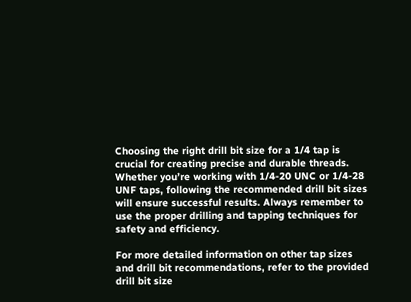Choosing the right drill bit size for a 1/4 tap is crucial for creating precise and durable threads. Whether you’re working with 1/4-20 UNC or 1/4-28 UNF taps, following the recommended drill bit sizes will ensure successful results. Always remember to use the proper drilling and tapping techniques for safety and efficiency.

For more detailed information on other tap sizes and drill bit recommendations, refer to the provided drill bit size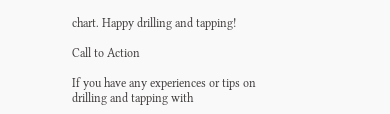chart. Happy drilling and tapping!

Call to Action

If you have any experiences or tips on drilling and tapping with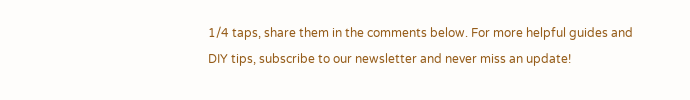1/4 taps, share them in the comments below. For more helpful guides and DIY tips, subscribe to our newsletter and never miss an update!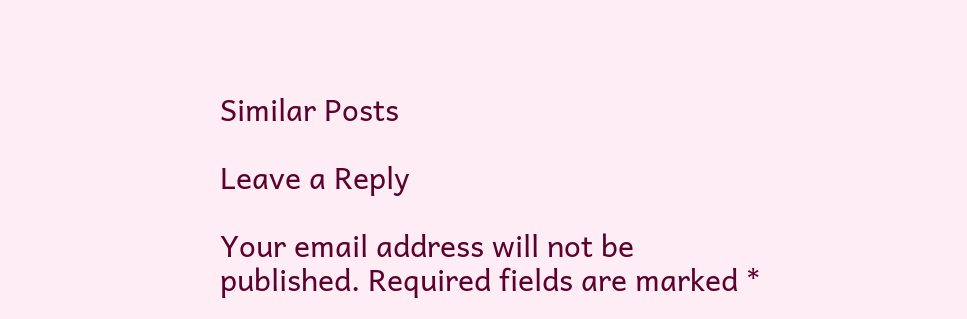Similar Posts

Leave a Reply

Your email address will not be published. Required fields are marked *